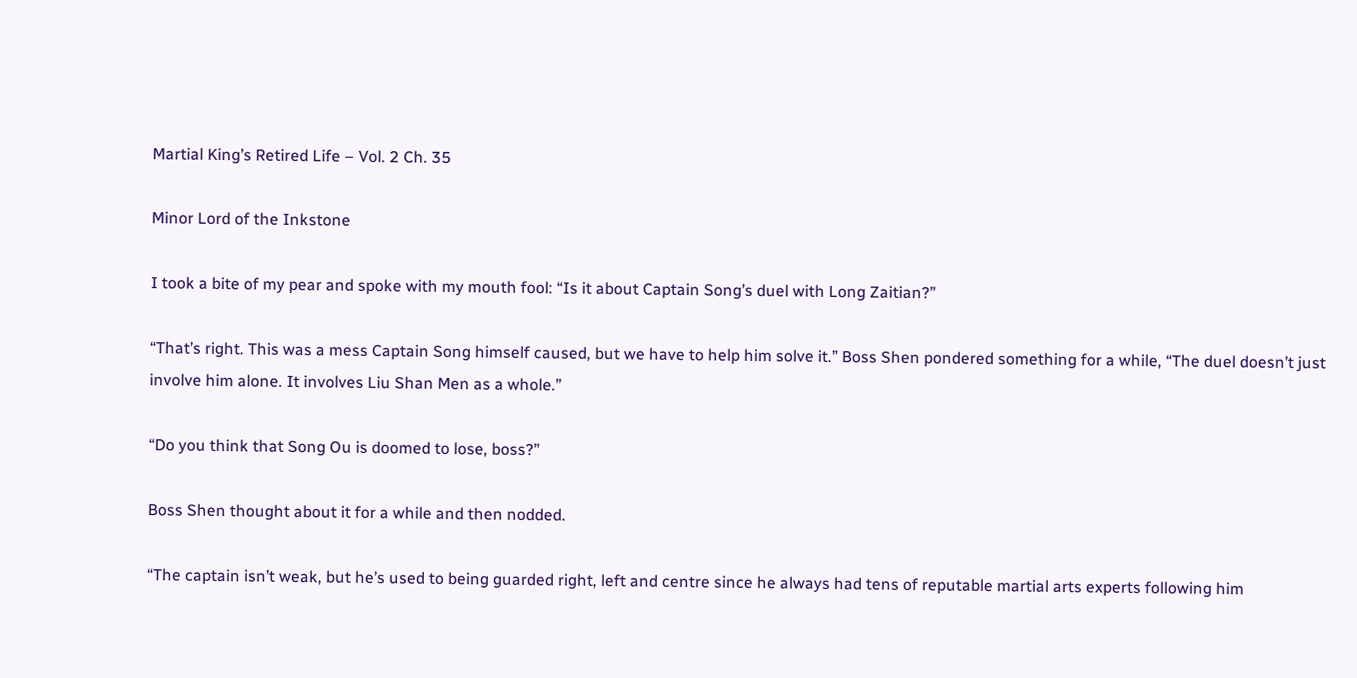Martial King’s Retired Life – Vol. 2 Ch. 35

Minor Lord of the Inkstone

I took a bite of my pear and spoke with my mouth fool: “Is it about Captain Song’s duel with Long Zaitian?”

“That’s right. This was a mess Captain Song himself caused, but we have to help him solve it.” Boss Shen pondered something for a while, “The duel doesn’t just involve him alone. It involves Liu Shan Men as a whole.”

“Do you think that Song Ou is doomed to lose, boss?”

Boss Shen thought about it for a while and then nodded.

“The captain isn’t weak, but he’s used to being guarded right, left and centre since he always had tens of reputable martial arts experts following him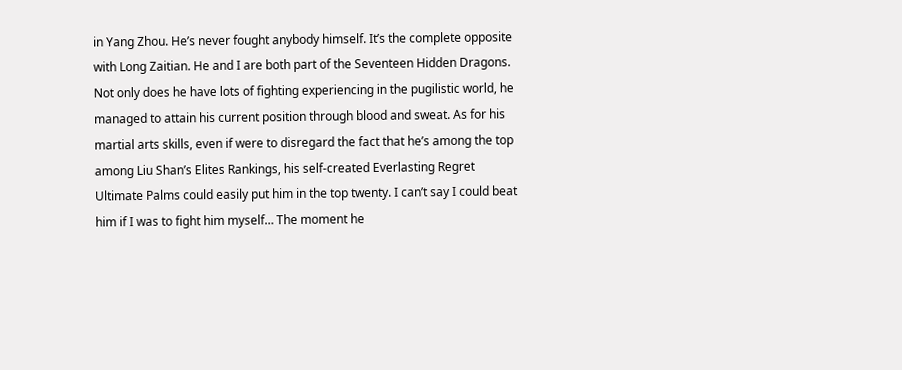in Yang Zhou. He’s never fought anybody himself. It’s the complete opposite with Long Zaitian. He and I are both part of the Seventeen Hidden Dragons. Not only does he have lots of fighting experiencing in the pugilistic world, he managed to attain his current position through blood and sweat. As for his martial arts skills, even if were to disregard the fact that he’s among the top among Liu Shan’s Elites Rankings, his self-created Everlasting Regret Ultimate Palms could easily put him in the top twenty. I can’t say I could beat him if I was to fight him myself… The moment he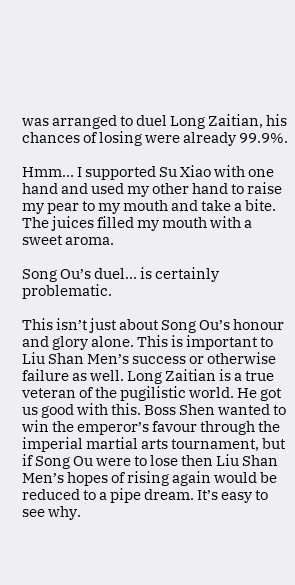was arranged to duel Long Zaitian, his chances of losing were already 99.9%.

Hmm… I supported Su Xiao with one hand and used my other hand to raise my pear to my mouth and take a bite. The juices filled my mouth with a sweet aroma.

Song Ou’s duel… is certainly problematic.

This isn’t just about Song Ou’s honour and glory alone. This is important to Liu Shan Men’s success or otherwise failure as well. Long Zaitian is a true veteran of the pugilistic world. He got us good with this. Boss Shen wanted to win the emperor’s favour through the imperial martial arts tournament, but if Song Ou were to lose then Liu Shan Men’s hopes of rising again would be reduced to a pipe dream. It’s easy to see why.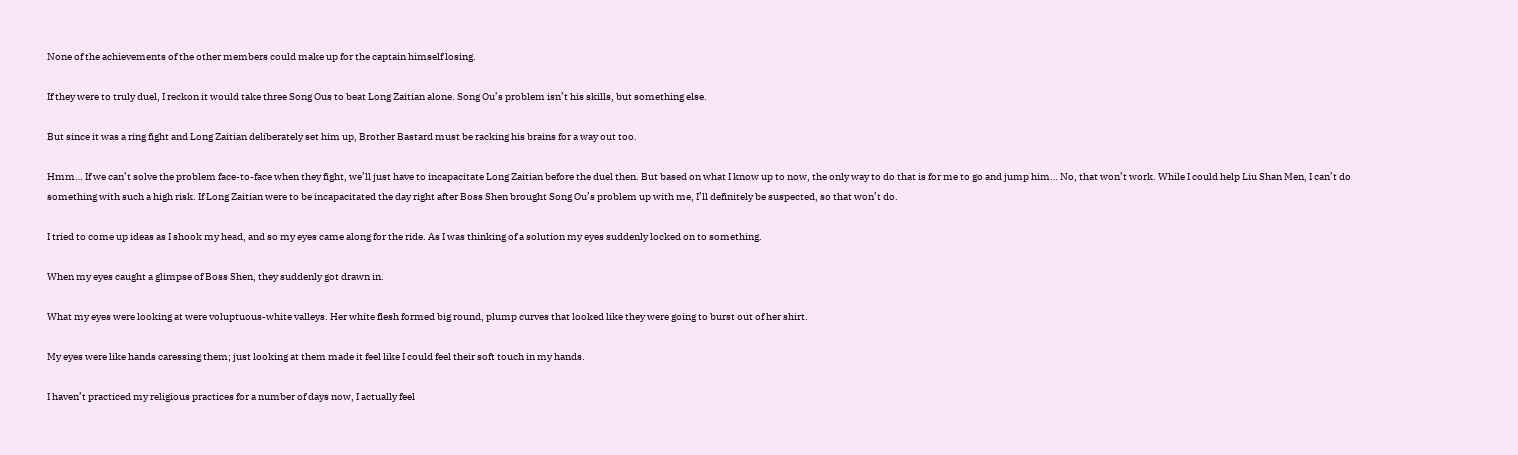None of the achievements of the other members could make up for the captain himself losing.

If they were to truly duel, I reckon it would take three Song Ous to beat Long Zaitian alone. Song Ou’s problem isn’t his skills, but something else.

But since it was a ring fight and Long Zaitian deliberately set him up, Brother Bastard must be racking his brains for a way out too.

Hmm… If we can’t solve the problem face-to-face when they fight, we’ll just have to incapacitate Long Zaitian before the duel then. But based on what I know up to now, the only way to do that is for me to go and jump him… No, that won’t work. While I could help Liu Shan Men, I can’t do something with such a high risk. If Long Zaitian were to be incapacitated the day right after Boss Shen brought Song Ou’s problem up with me, I’ll definitely be suspected, so that won’t do.

I tried to come up ideas as I shook my head, and so my eyes came along for the ride. As I was thinking of a solution my eyes suddenly locked on to something.

When my eyes caught a glimpse of Boss Shen, they suddenly got drawn in.

What my eyes were looking at were voluptuous-white valleys. Her white flesh formed big round, plump curves that looked like they were going to burst out of her shirt.

My eyes were like hands caressing them; just looking at them made it feel like I could feel their soft touch in my hands.

I haven’t practiced my religious practices for a number of days now, I actually feel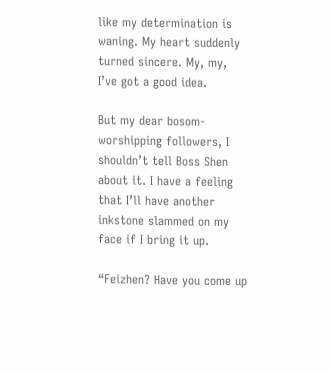like my determination is waning. My heart suddenly turned sincere. My, my, I’ve got a good idea.

But my dear bosom-worshipping followers, I shouldn’t tell Boss Shen about it. I have a feeling that I’ll have another inkstone slammed on my face if I bring it up.

“Feizhen? Have you come up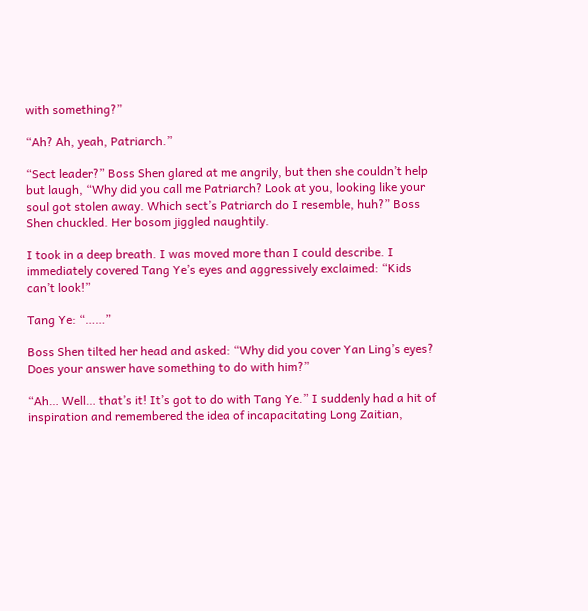with something?”

“Ah? Ah, yeah, Patriarch.”

“Sect leader?” Boss Shen glared at me angrily, but then she couldn’t help but laugh, “Why did you call me Patriarch? Look at you, looking like your soul got stolen away. Which sect’s Patriarch do I resemble, huh?” Boss Shen chuckled. Her bosom jiggled naughtily.

I took in a deep breath. I was moved more than I could describe. I immediately covered Tang Ye’s eyes and aggressively exclaimed: “Kids can’t look!”

Tang Ye: “……”

Boss Shen tilted her head and asked: “Why did you cover Yan Ling’s eyes? Does your answer have something to do with him?”

“Ah… Well… that’s it! It’s got to do with Tang Ye.” I suddenly had a hit of inspiration and remembered the idea of incapacitating Long Zaitian,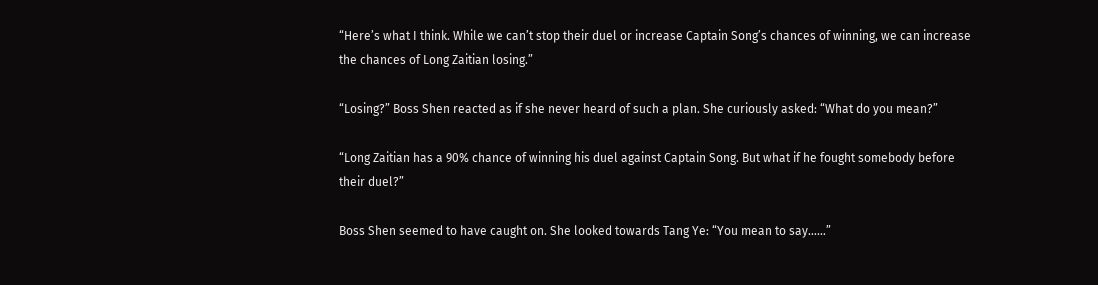“Here’s what I think. While we can’t stop their duel or increase Captain Song’s chances of winning, we can increase the chances of Long Zaitian losing.”

“Losing?” Boss Shen reacted as if she never heard of such a plan. She curiously asked: “What do you mean?”

“Long Zaitian has a 90% chance of winning his duel against Captain Song. But what if he fought somebody before their duel?”

Boss Shen seemed to have caught on. She looked towards Tang Ye: “You mean to say……”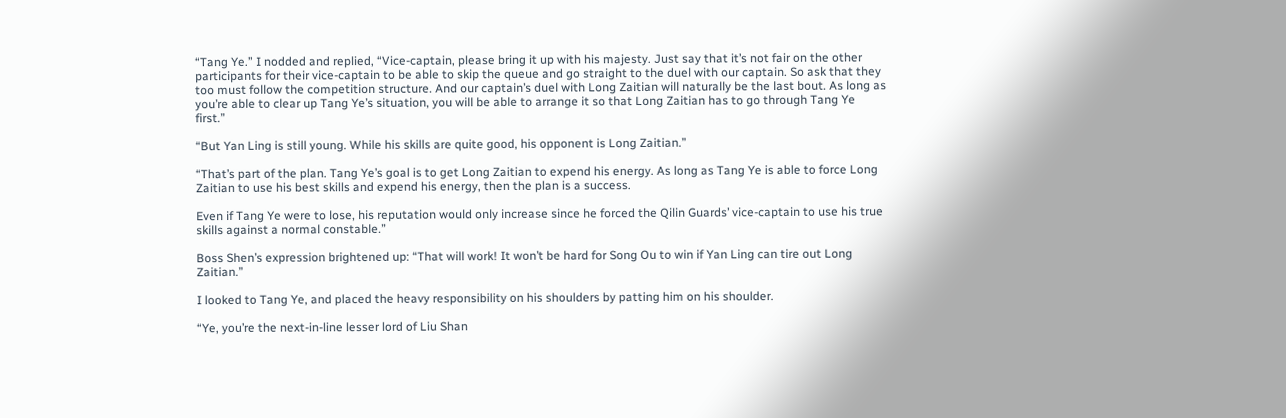“Tang Ye.” I nodded and replied, “Vice-captain, please bring it up with his majesty. Just say that it’s not fair on the other participants for their vice-captain to be able to skip the queue and go straight to the duel with our captain. So ask that they too must follow the competition structure. And our captain’s duel with Long Zaitian will naturally be the last bout. As long as you’re able to clear up Tang Ye’s situation, you will be able to arrange it so that Long Zaitian has to go through Tang Ye first.”

“But Yan Ling is still young. While his skills are quite good, his opponent is Long Zaitian.”

“That’s part of the plan. Tang Ye’s goal is to get Long Zaitian to expend his energy. As long as Tang Ye is able to force Long Zaitian to use his best skills and expend his energy, then the plan is a success.

Even if Tang Ye were to lose, his reputation would only increase since he forced the Qilin Guards’ vice-captain to use his true skills against a normal constable.”

Boss Shen’s expression brightened up: “That will work! It won’t be hard for Song Ou to win if Yan Ling can tire out Long Zaitian.”

I looked to Tang Ye, and placed the heavy responsibility on his shoulders by patting him on his shoulder.

“Ye, you’re the next-in-line lesser lord of Liu Shan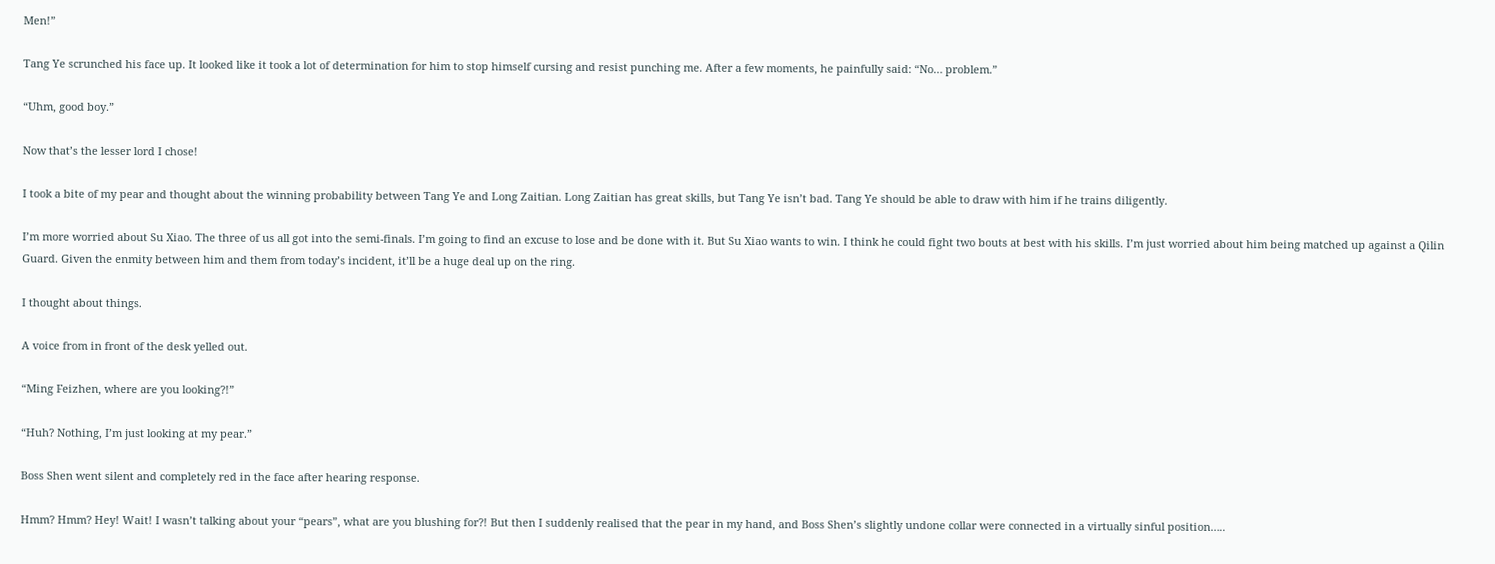Men!”

Tang Ye scrunched his face up. It looked like it took a lot of determination for him to stop himself cursing and resist punching me. After a few moments, he painfully said: “No… problem.”

“Uhm, good boy.”

Now that’s the lesser lord I chose!

I took a bite of my pear and thought about the winning probability between Tang Ye and Long Zaitian. Long Zaitian has great skills, but Tang Ye isn’t bad. Tang Ye should be able to draw with him if he trains diligently.

I’m more worried about Su Xiao. The three of us all got into the semi-finals. I’m going to find an excuse to lose and be done with it. But Su Xiao wants to win. I think he could fight two bouts at best with his skills. I’m just worried about him being matched up against a Qilin Guard. Given the enmity between him and them from today’s incident, it’ll be a huge deal up on the ring.

I thought about things.

A voice from in front of the desk yelled out.

“Ming Feizhen, where are you looking?!”

“Huh? Nothing, I’m just looking at my pear.”

Boss Shen went silent and completely red in the face after hearing response.

Hmm? Hmm? Hey! Wait! I wasn’t talking about your “pears”, what are you blushing for?! But then I suddenly realised that the pear in my hand, and Boss Shen’s slightly undone collar were connected in a virtually sinful position…..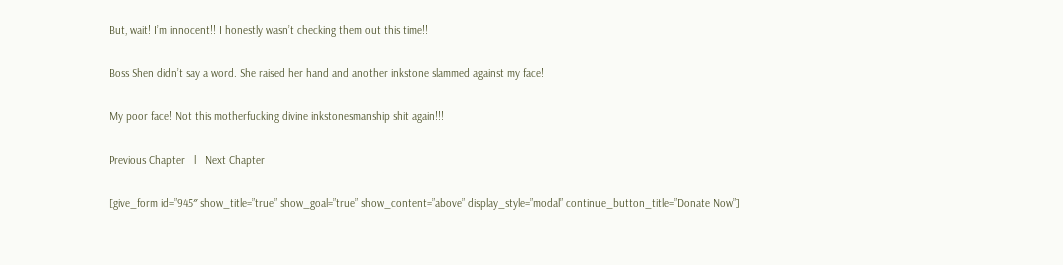But, wait! I’m innocent!! I honestly wasn’t checking them out this time!!

Boss Shen didn’t say a word. She raised her hand and another inkstone slammed against my face!

My poor face! Not this motherfucking divine inkstonesmanship shit again!!!

Previous Chapter   l   Next Chapter

[give_form id=”945″ show_title=”true” show_goal=”true” show_content=”above” display_style=”modal” continue_button_title=”Donate Now”]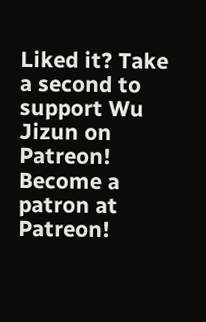Liked it? Take a second to support Wu Jizun on Patreon!
Become a patron at Patreon!